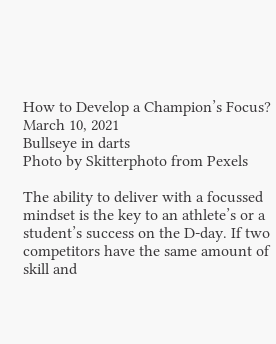How to Develop a Champion’s Focus?
March 10, 2021
Bullseye in darts
Photo by Skitterphoto from Pexels

The ability to deliver with a focussed mindset is the key to an athlete’s or a student’s success on the D-day. If two competitors have the same amount of skill and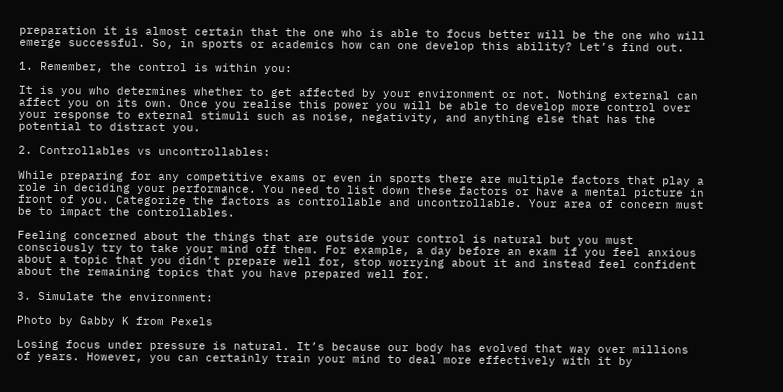preparation it is almost certain that the one who is able to focus better will be the one who will emerge successful. So, in sports or academics how can one develop this ability? Let’s find out.

1. Remember, the control is within you:

It is you who determines whether to get affected by your environment or not. Nothing external can affect you on its own. Once you realise this power you will be able to develop more control over your response to external stimuli such as noise, negativity, and anything else that has the potential to distract you.

2. Controllables vs uncontrollables:

While preparing for any competitive exams or even in sports there are multiple factors that play a role in deciding your performance. You need to list down these factors or have a mental picture in front of you. Categorize the factors as controllable and uncontrollable. Your area of concern must be to impact the controllables.

Feeling concerned about the things that are outside your control is natural but you must consciously try to take your mind off them. For example, a day before an exam if you feel anxious about a topic that you didn’t prepare well for, stop worrying about it and instead feel confident about the remaining topics that you have prepared well for.

3. Simulate the environment:

Photo by Gabby K from Pexels

Losing focus under pressure is natural. It’s because our body has evolved that way over millions of years. However, you can certainly train your mind to deal more effectively with it by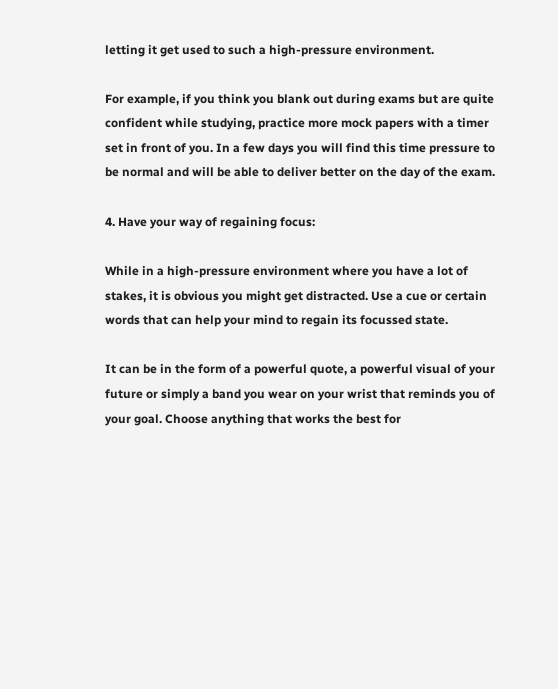letting it get used to such a high-pressure environment.

For example, if you think you blank out during exams but are quite confident while studying, practice more mock papers with a timer set in front of you. In a few days you will find this time pressure to be normal and will be able to deliver better on the day of the exam.

4. Have your way of regaining focus:

While in a high-pressure environment where you have a lot of stakes, it is obvious you might get distracted. Use a cue or certain words that can help your mind to regain its focussed state.

It can be in the form of a powerful quote, a powerful visual of your future or simply a band you wear on your wrist that reminds you of your goal. Choose anything that works the best for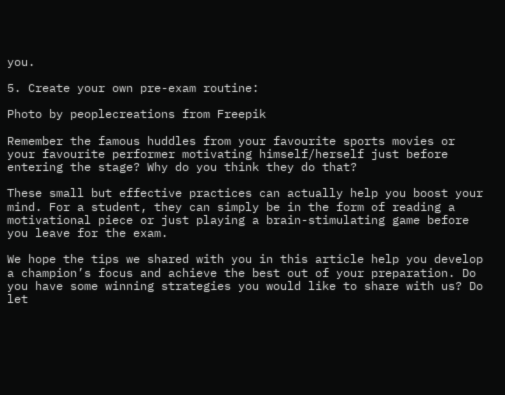you.

5. Create your own pre-exam routine:

Photo by peoplecreations from Freepik

Remember the famous huddles from your favourite sports movies or your favourite performer motivating himself/herself just before entering the stage? Why do you think they do that?

These small but effective practices can actually help you boost your mind. For a student, they can simply be in the form of reading a motivational piece or just playing a brain-stimulating game before you leave for the exam.

We hope the tips we shared with you in this article help you develop a champion’s focus and achieve the best out of your preparation. Do you have some winning strategies you would like to share with us? Do let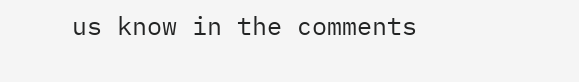us know in the comments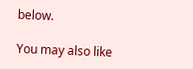below.

You may also like